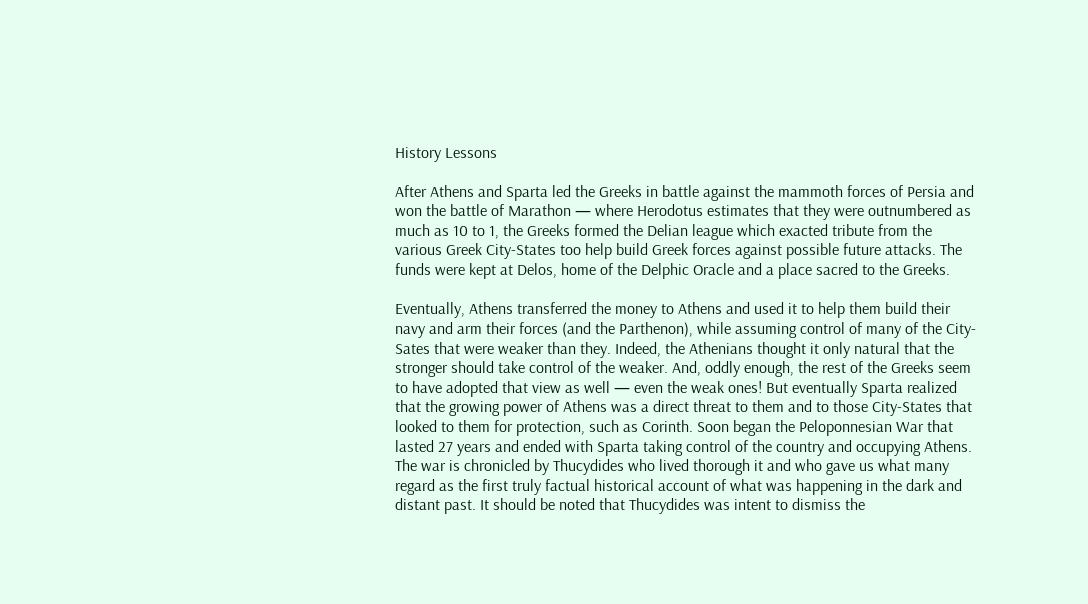History Lessons

After Athens and Sparta led the Greeks in battle against the mammoth forces of Persia and won the battle of Marathon — where Herodotus estimates that they were outnumbered as much as 10 to 1, the Greeks formed the Delian league which exacted tribute from the various Greek City-States too help build Greek forces against possible future attacks. The funds were kept at Delos, home of the Delphic Oracle and a place sacred to the Greeks.

Eventually, Athens transferred the money to Athens and used it to help them build their navy and arm their forces (and the Parthenon), while assuming control of many of the City-Sates that were weaker than they. Indeed, the Athenians thought it only natural that the stronger should take control of the weaker. And, oddly enough, the rest of the Greeks seem to have adopted that view as well — even the weak ones! But eventually Sparta realized that the growing power of Athens was a direct threat to them and to those City-States that looked to them for protection, such as Corinth. Soon began the Peloponnesian War that lasted 27 years and ended with Sparta taking control of the country and occupying Athens. The war is chronicled by Thucydides who lived thorough it and who gave us what many regard as the first truly factual historical account of what was happening in the dark and distant past. It should be noted that Thucydides was intent to dismiss the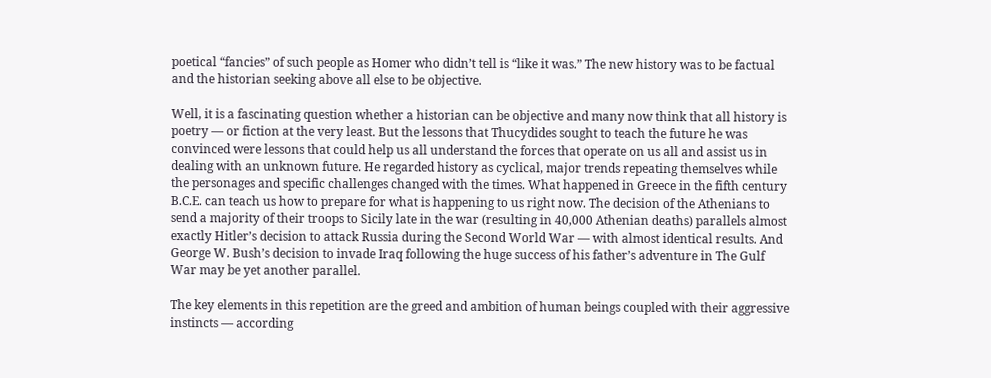poetical “fancies” of such people as Homer who didn’t tell is “like it was.” The new history was to be factual and the historian seeking above all else to be objective.

Well, it is a fascinating question whether a historian can be objective and many now think that all history is poetry — or fiction at the very least. But the lessons that Thucydides sought to teach the future he was convinced were lessons that could help us all understand the forces that operate on us all and assist us in dealing with an unknown future. He regarded history as cyclical, major trends repeating themselves while the personages and specific challenges changed with the times. What happened in Greece in the fifth century B.C.E. can teach us how to prepare for what is happening to us right now. The decision of the Athenians to send a majority of their troops to Sicily late in the war (resulting in 40,000 Athenian deaths) parallels almost exactly Hitler’s decision to attack Russia during the Second World War — with almost identical results. And George W. Bush’s decision to invade Iraq following the huge success of his father’s adventure in The Gulf War may be yet another parallel.

The key elements in this repetition are the greed and ambition of human beings coupled with their aggressive instincts — according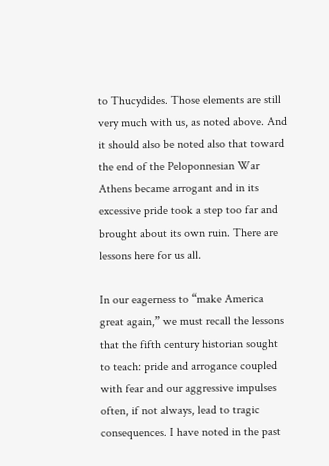to Thucydides. Those elements are still very much with us, as noted above. And it should also be noted also that toward the end of the Peloponnesian War Athens became arrogant and in its excessive pride took a step too far and brought about its own ruin. There are lessons here for us all.

In our eagerness to “make America great again,” we must recall the lessons that the fifth century historian sought to teach: pride and arrogance coupled with fear and our aggressive impulses often, if not always, lead to tragic consequences. I have noted in the past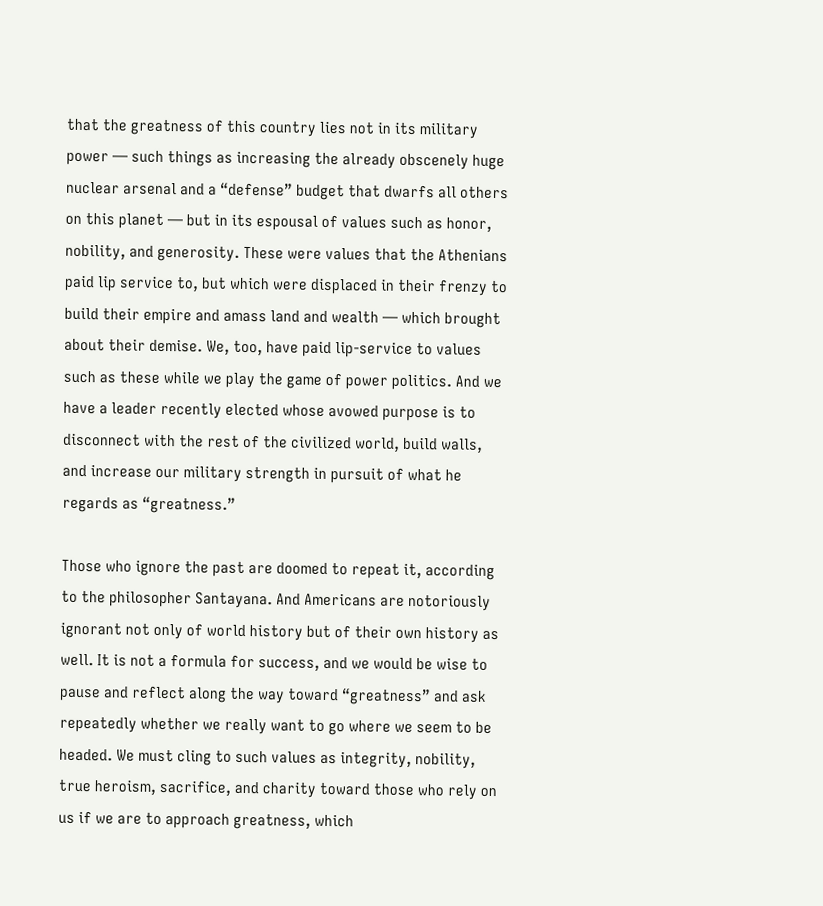that the greatness of this country lies not in its military power — such things as increasing the already obscenely huge nuclear arsenal and a “defense” budget that dwarfs all others on this planet — but in its espousal of values such as honor, nobility, and generosity. These were values that the Athenians paid lip service to, but which were displaced in their frenzy to build their empire and amass land and wealth — which brought about their demise. We, too, have paid lip-service to values such as these while we play the game of power politics. And we have a leader recently elected whose avowed purpose is to disconnect with the rest of the civilized world, build walls, and increase our military strength in pursuit of what he regards as “greatness.”

Those who ignore the past are doomed to repeat it, according to the philosopher Santayana. And Americans are notoriously ignorant not only of world history but of their own history as well. It is not a formula for success, and we would be wise to pause and reflect along the way toward “greatness” and ask repeatedly whether we really want to go where we seem to be headed. We must cling to such values as integrity, nobility, true heroism, sacrifice, and charity toward those who rely on us if we are to approach greatness, which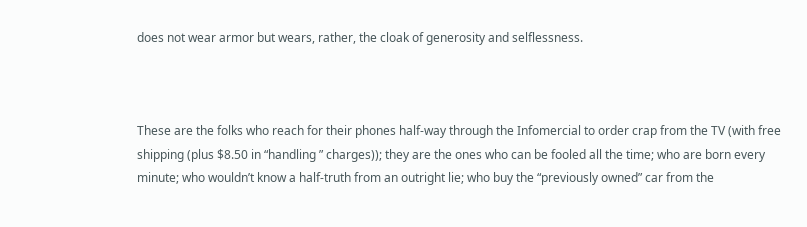does not wear armor but wears, rather, the cloak of generosity and selflessness.



These are the folks who reach for their phones half-way through the Infomercial to order crap from the TV (with free shipping (plus $8.50 in “handling ” charges)); they are the ones who can be fooled all the time; who are born every minute; who wouldn’t know a half-truth from an outright lie; who buy the “previously owned” car from the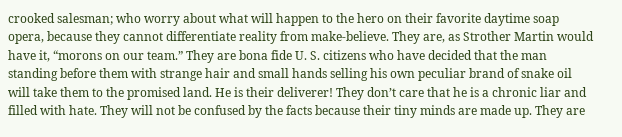crooked salesman; who worry about what will happen to the hero on their favorite daytime soap opera, because they cannot differentiate reality from make-believe. They are, as Strother Martin would have it, “morons on our team.” They are bona fide U. S. citizens who have decided that the man standing before them with strange hair and small hands selling his own peculiar brand of snake oil will take them to the promised land. He is their deliverer! They don’t care that he is a chronic liar and filled with hate. They will not be confused by the facts because their tiny minds are made up. They are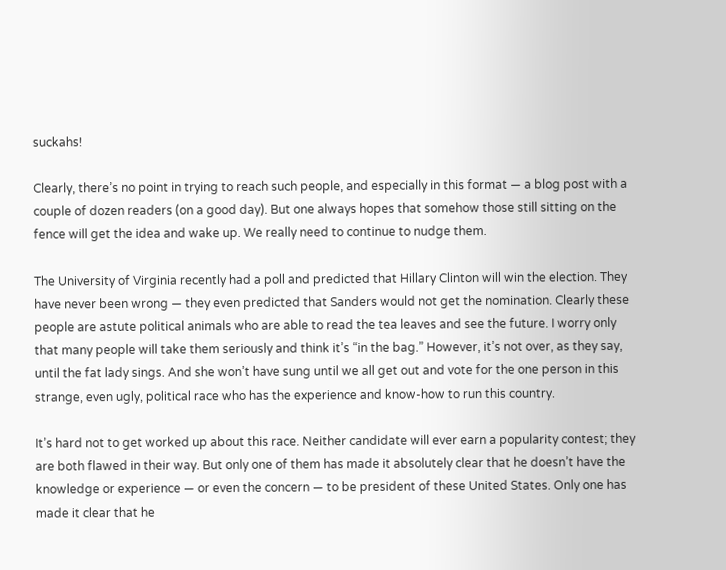suckahs!

Clearly, there’s no point in trying to reach such people, and especially in this format — a blog post with a couple of dozen readers (on a good day). But one always hopes that somehow those still sitting on the fence will get the idea and wake up. We really need to continue to nudge them.

The University of Virginia recently had a poll and predicted that Hillary Clinton will win the election. They have never been wrong — they even predicted that Sanders would not get the nomination. Clearly these people are astute political animals who are able to read the tea leaves and see the future. I worry only that many people will take them seriously and think it’s “in the bag.” However, it’s not over, as they say, until the fat lady sings. And she won’t have sung until we all get out and vote for the one person in this strange, even ugly, political race who has the experience and know-how to run this country.

It’s hard not to get worked up about this race. Neither candidate will ever earn a popularity contest; they are both flawed in their way. But only one of them has made it absolutely clear that he doesn’t have the knowledge or experience — or even the concern — to be president of these United States. Only one has made it clear that he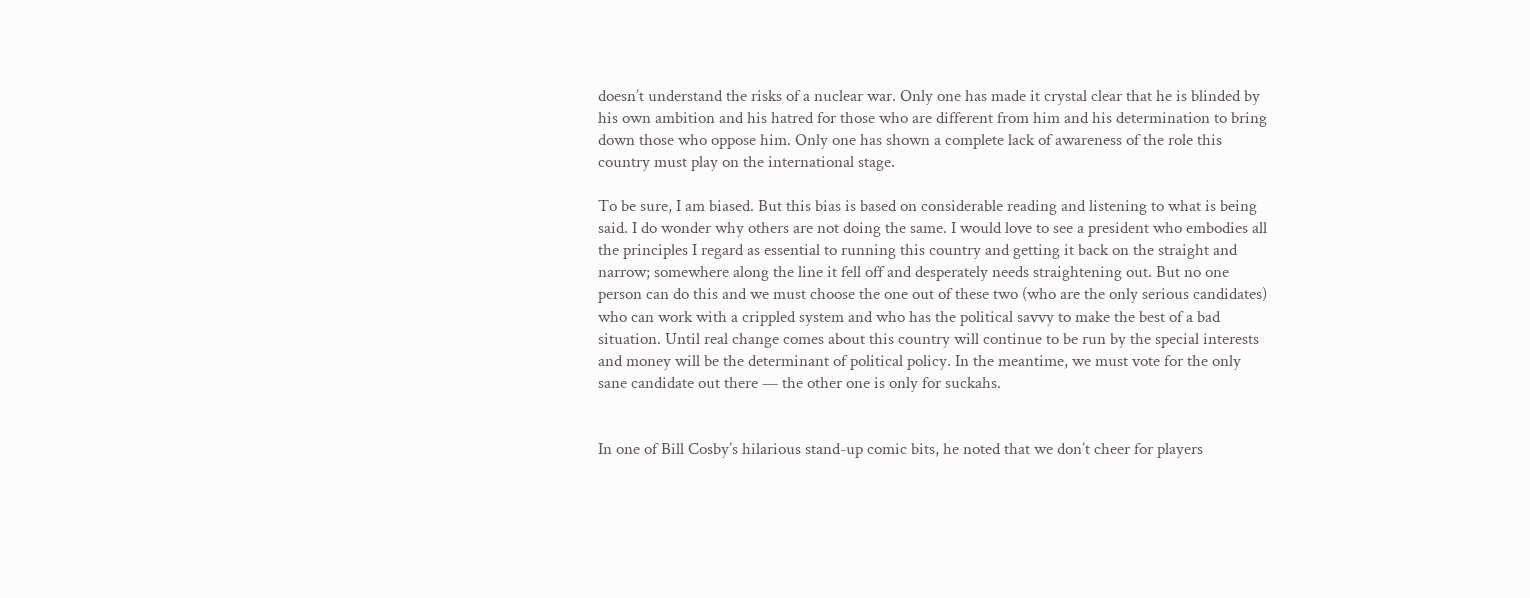doesn’t understand the risks of a nuclear war. Only one has made it crystal clear that he is blinded by his own ambition and his hatred for those who are different from him and his determination to bring down those who oppose him. Only one has shown a complete lack of awareness of the role this country must play on the international stage.

To be sure, I am biased. But this bias is based on considerable reading and listening to what is being said. I do wonder why others are not doing the same. I would love to see a president who embodies all the principles I regard as essential to running this country and getting it back on the straight and narrow; somewhere along the line it fell off and desperately needs straightening out. But no one person can do this and we must choose the one out of these two (who are the only serious candidates) who can work with a crippled system and who has the political savvy to make the best of a bad situation. Until real change comes about this country will continue to be run by the special interests and money will be the determinant of political policy. In the meantime, we must vote for the only sane candidate out there — the other one is only for suckahs.


In one of Bill Cosby’s hilarious stand-up comic bits, he noted that we don’t cheer for players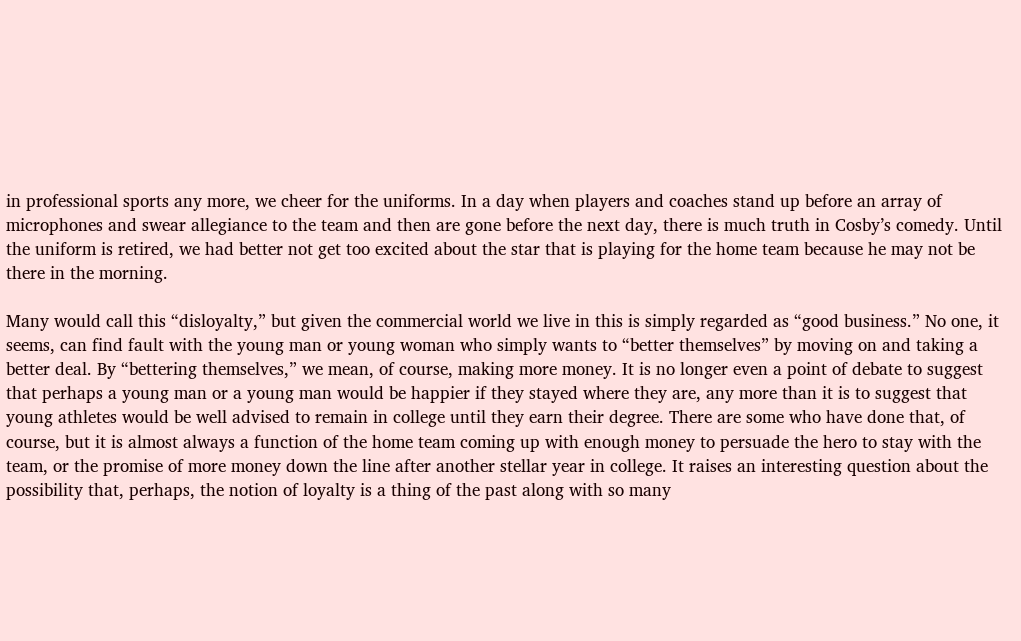in professional sports any more, we cheer for the uniforms. In a day when players and coaches stand up before an array of microphones and swear allegiance to the team and then are gone before the next day, there is much truth in Cosby’s comedy. Until the uniform is retired, we had better not get too excited about the star that is playing for the home team because he may not be there in the morning.

Many would call this “disloyalty,” but given the commercial world we live in this is simply regarded as “good business.” No one, it seems, can find fault with the young man or young woman who simply wants to “better themselves” by moving on and taking a better deal. By “bettering themselves,” we mean, of course, making more money. It is no longer even a point of debate to suggest that perhaps a young man or a young man would be happier if they stayed where they are, any more than it is to suggest that young athletes would be well advised to remain in college until they earn their degree. There are some who have done that, of course, but it is almost always a function of the home team coming up with enough money to persuade the hero to stay with the team, or the promise of more money down the line after another stellar year in college. It raises an interesting question about the possibility that, perhaps, the notion of loyalty is a thing of the past along with so many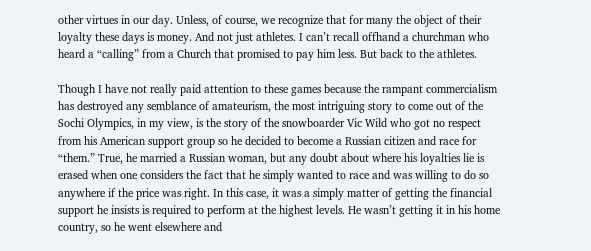other virtues in our day. Unless, of course, we recognize that for many the object of their loyalty these days is money. And not just athletes. I can’t recall offhand a churchman who heard a “calling” from a Church that promised to pay him less. But back to the athletes.

Though I have not really paid attention to these games because the rampant commercialism has destroyed any semblance of amateurism, the most intriguing story to come out of the Sochi Olympics, in my view, is the story of the snowboarder Vic Wild who got no respect from his American support group so he decided to become a Russian citizen and race for “them.” True, he married a Russian woman, but any doubt about where his loyalties lie is erased when one considers the fact that he simply wanted to race and was willing to do so anywhere if the price was right. In this case, it was a simply matter of getting the financial support he insists is required to perform at the highest levels. He wasn’t getting it in his home country, so he went elsewhere and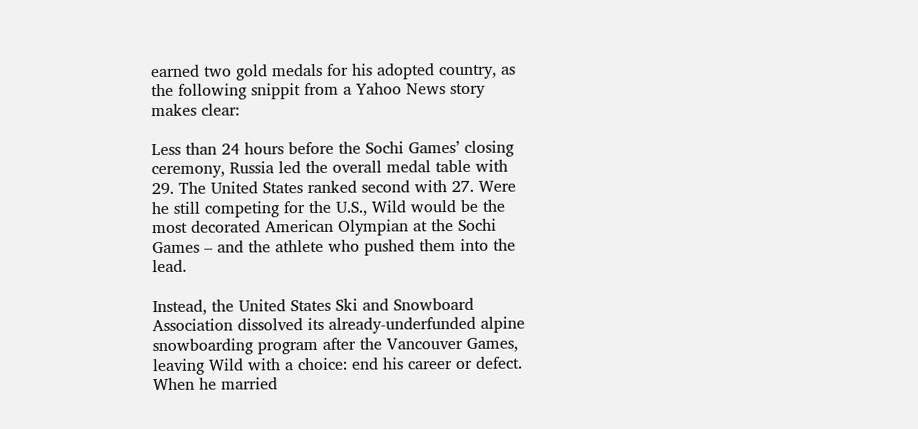earned two gold medals for his adopted country, as the following snippit from a Yahoo News story makes clear:

Less than 24 hours before the Sochi Games’ closing ceremony, Russia led the overall medal table with 29. The United States ranked second with 27. Were he still competing for the U.S., Wild would be the most decorated American Olympian at the Sochi Games – and the athlete who pushed them into the lead.

Instead, the United States Ski and Snowboard Association dissolved its already-underfunded alpine snowboarding program after the Vancouver Games, leaving Wild with a choice: end his career or defect. When he married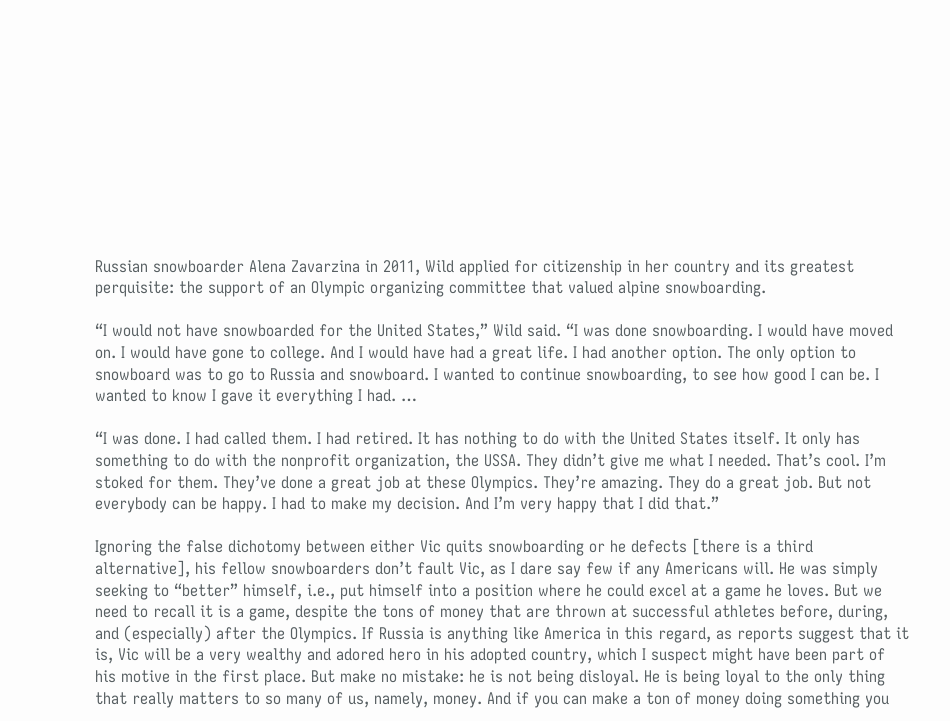Russian snowboarder Alena Zavarzina in 2011, Wild applied for citizenship in her country and its greatest perquisite: the support of an Olympic organizing committee that valued alpine snowboarding.

“I would not have snowboarded for the United States,” Wild said. “I was done snowboarding. I would have moved on. I would have gone to college. And I would have had a great life. I had another option. The only option to snowboard was to go to Russia and snowboard. I wanted to continue snowboarding, to see how good I can be. I wanted to know I gave it everything I had. …

“I was done. I had called them. I had retired. It has nothing to do with the United States itself. It only has something to do with the nonprofit organization, the USSA. They didn’t give me what I needed. That’s cool. I’m stoked for them. They’ve done a great job at these Olympics. They’re amazing. They do a great job. But not everybody can be happy. I had to make my decision. And I’m very happy that I did that.”

Ignoring the false dichotomy between either Vic quits snowboarding or he defects [there is a third alternative], his fellow snowboarders don’t fault Vic, as I dare say few if any Americans will. He was simply seeking to “better” himself, i.e., put himself into a position where he could excel at a game he loves. But we need to recall it is a game, despite the tons of money that are thrown at successful athletes before, during, and (especially) after the Olympics. If Russia is anything like America in this regard, as reports suggest that it is, Vic will be a very wealthy and adored hero in his adopted country, which I suspect might have been part of his motive in the first place. But make no mistake: he is not being disloyal. He is being loyal to the only thing that really matters to so many of us, namely, money. And if you can make a ton of money doing something you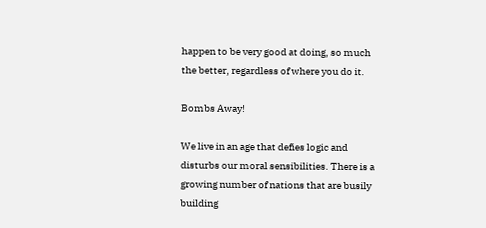happen to be very good at doing, so much the better, regardless of where you do it.

Bombs Away!

We live in an age that defies logic and disturbs our moral sensibilities. There is a growing number of nations that are busily building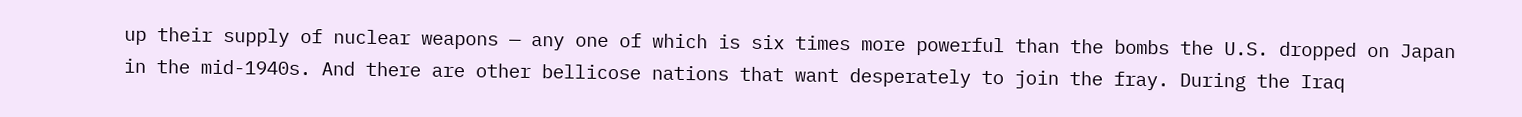up their supply of nuclear weapons — any one of which is six times more powerful than the bombs the U.S. dropped on Japan in the mid-1940s. And there are other bellicose nations that want desperately to join the fray. During the Iraq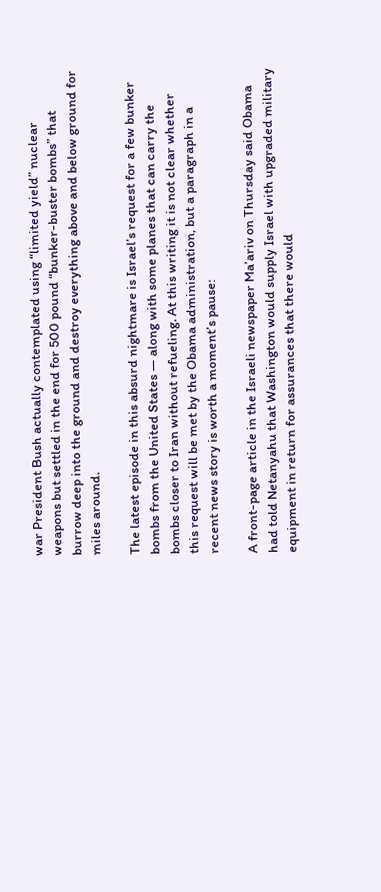war President Bush actually contemplated using “limited yield” nuclear weapons but settled in the end for 500 pound “bunker-buster bombs” that burrow deep into the ground and destroy everything above and below ground for miles around.

The latest episode in this absurd nightmare is Israel’s request for a few bunker bombs from the United States — along with some planes that can carry the bombs closer to Iran without refueling. At this writing it is not clear whether this request will be met by the Obama administration, but a paragraph in a recent news story is worth a moment’s pause:

A front-page article in the Israeli newspaper Ma’ariv on Thursday said Obama had told Netanyahu that Washington would supply Israel with upgraded military equipment in return for assurances that there would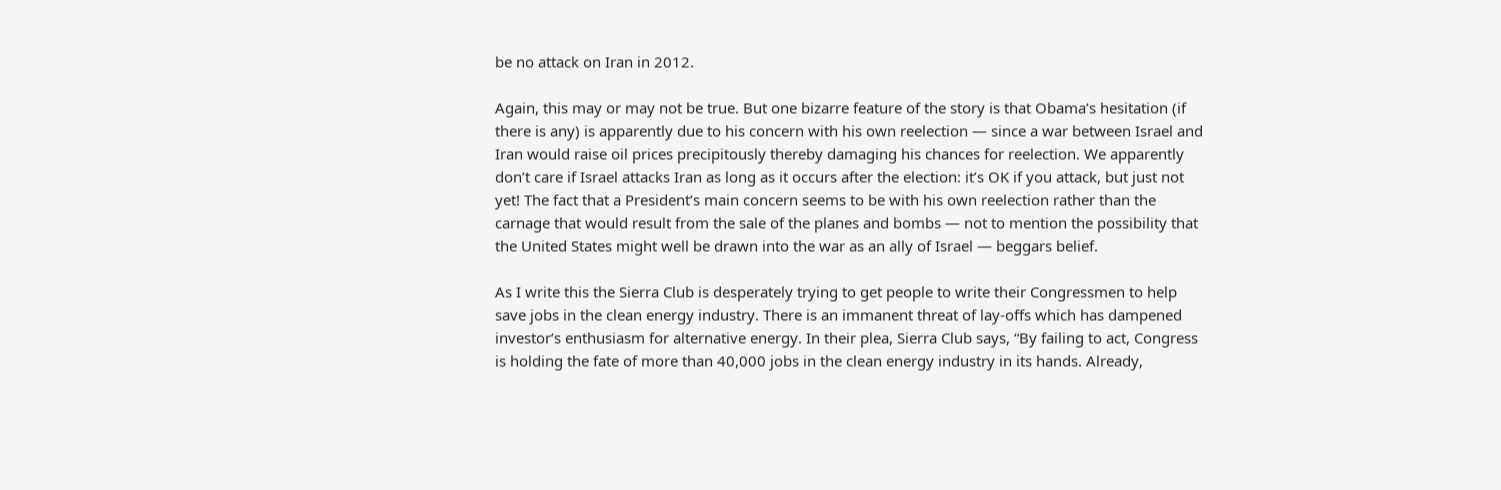be no attack on Iran in 2012.

Again, this may or may not be true. But one bizarre feature of the story is that Obama’s hesitation (if there is any) is apparently due to his concern with his own reelection — since a war between Israel and Iran would raise oil prices precipitously thereby damaging his chances for reelection. We apparently don’t care if Israel attacks Iran as long as it occurs after the election: it’s OK if you attack, but just not yet! The fact that a President’s main concern seems to be with his own reelection rather than the carnage that would result from the sale of the planes and bombs — not to mention the possibility that the United States might well be drawn into the war as an ally of Israel — beggars belief.

As I write this the Sierra Club is desperately trying to get people to write their Congressmen to help save jobs in the clean energy industry. There is an immanent threat of lay-offs which has dampened investor’s enthusiasm for alternative energy. In their plea, Sierra Club says, “By failing to act, Congress is holding the fate of more than 40,000 jobs in the clean energy industry in its hands. Already,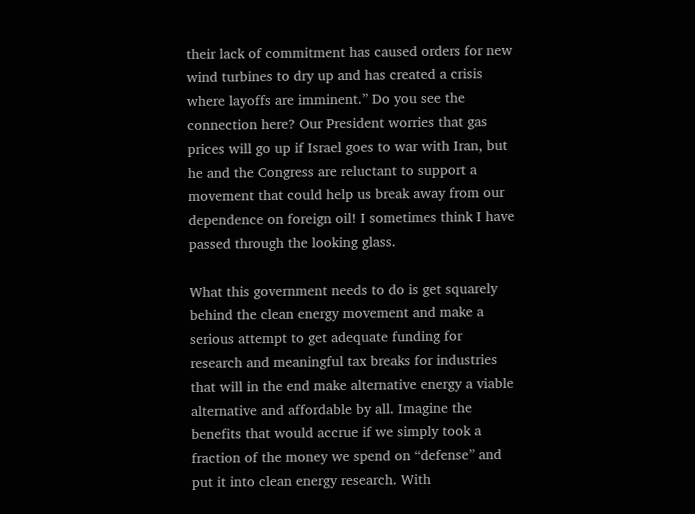their lack of commitment has caused orders for new wind turbines to dry up and has created a crisis where layoffs are imminent.” Do you see the connection here? Our President worries that gas prices will go up if Israel goes to war with Iran, but he and the Congress are reluctant to support a movement that could help us break away from our dependence on foreign oil! I sometimes think I have passed through the looking glass.

What this government needs to do is get squarely behind the clean energy movement and make a serious attempt to get adequate funding for research and meaningful tax breaks for industries that will in the end make alternative energy a viable alternative and affordable by all. Imagine the benefits that would accrue if we simply took a fraction of the money we spend on “defense” and put it into clean energy research. With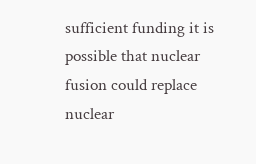sufficient funding it is possible that nuclear fusion could replace nuclear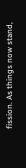fission. As things now stand,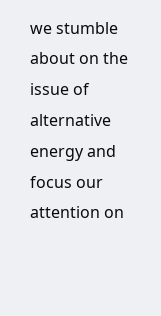we stumble about on the issue of alternative energy and focus our attention on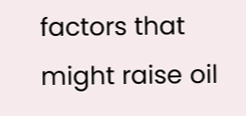factors that might raise oil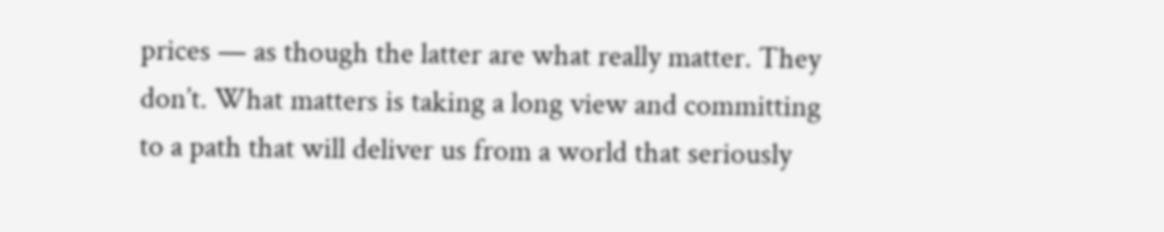prices — as though the latter are what really matter. They don’t. What matters is taking a long view and committing to a path that will deliver us from a world that seriously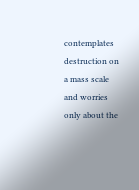contemplates destruction on a mass scale and worries only about the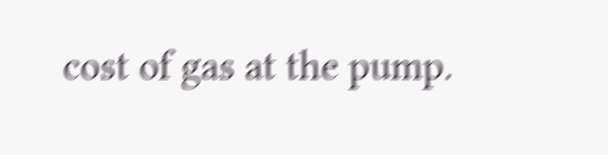cost of gas at the pump.